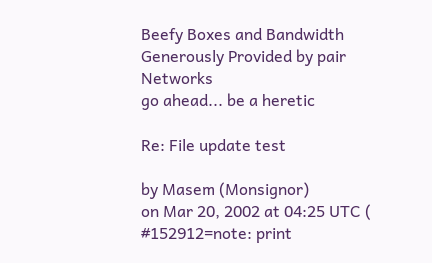Beefy Boxes and Bandwidth Generously Provided by pair Networks
go ahead... be a heretic

Re: File update test

by Masem (Monsignor)
on Mar 20, 2002 at 04:25 UTC ( #152912=note: print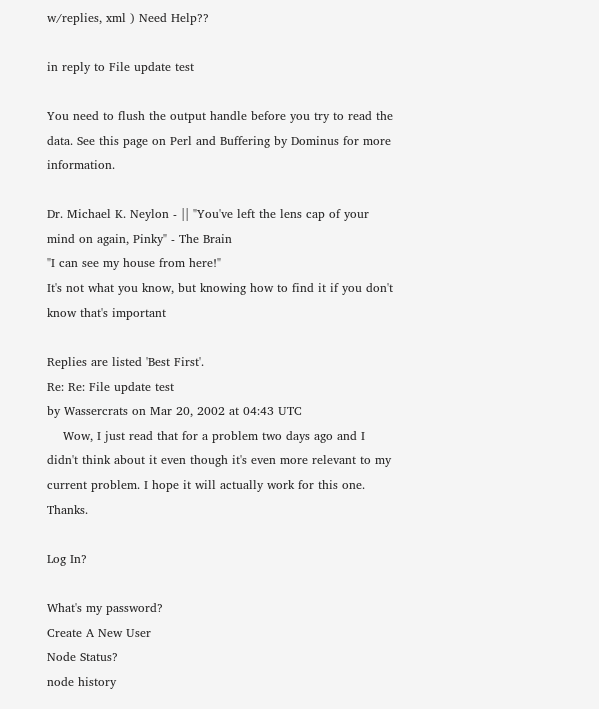w/replies, xml ) Need Help??

in reply to File update test

You need to flush the output handle before you try to read the data. See this page on Perl and Buffering by Dominus for more information.

Dr. Michael K. Neylon - || "You've left the lens cap of your mind on again, Pinky" - The Brain
"I can see my house from here!"
It's not what you know, but knowing how to find it if you don't know that's important

Replies are listed 'Best First'.
Re: Re: File update test
by Wassercrats on Mar 20, 2002 at 04:43 UTC
    Wow, I just read that for a problem two days ago and I didn't think about it even though it's even more relevant to my current problem. I hope it will actually work for this one. Thanks.

Log In?

What's my password?
Create A New User
Node Status?
node history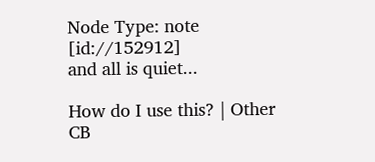Node Type: note [id://152912]
and all is quiet...

How do I use this? | Other CB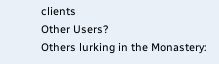clients
Other Users?
Others lurking in the Monastery: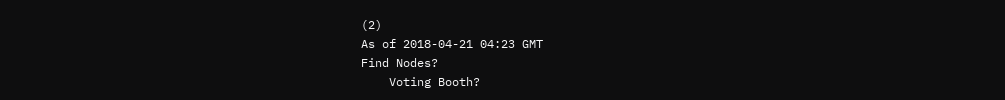(2)
As of 2018-04-21 04:23 GMT
Find Nodes?
    Voting Booth?